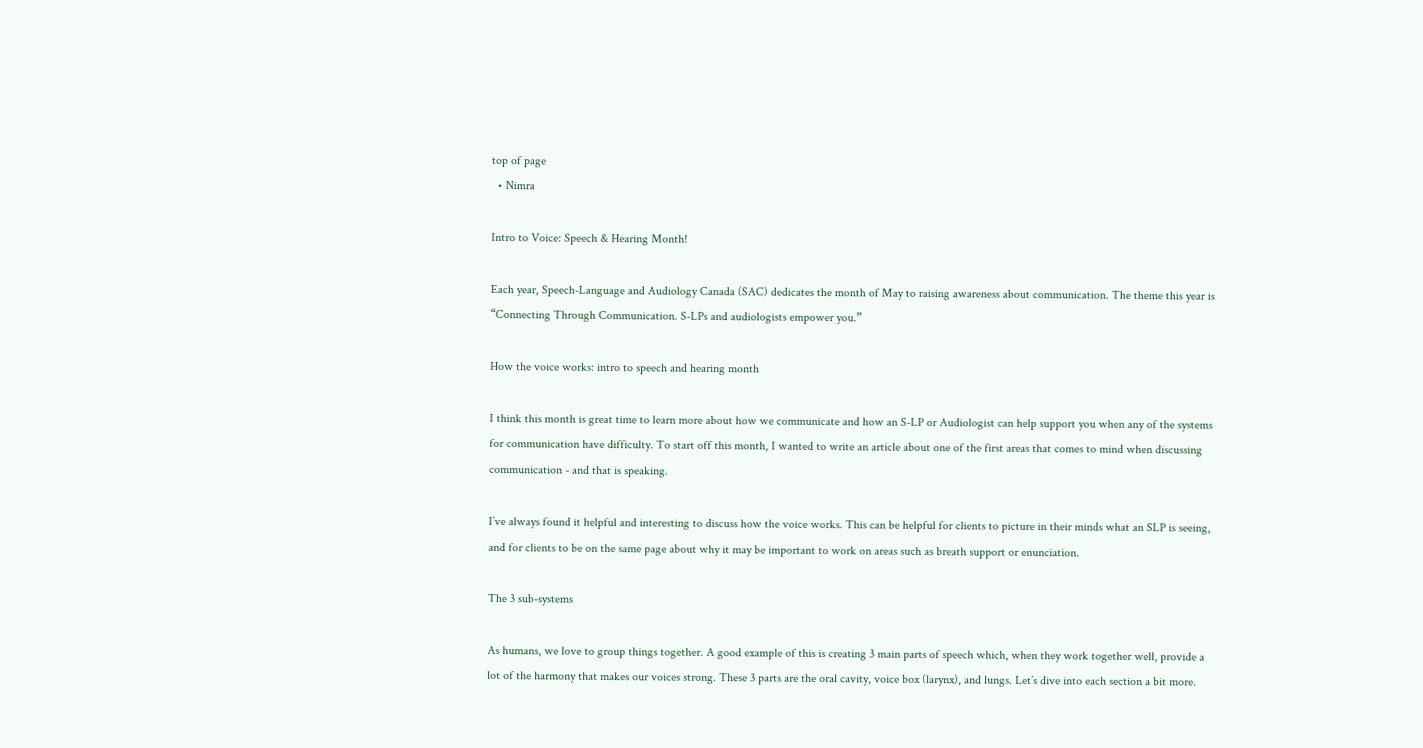top of page
  • Nimra

Intro to Voice: Speech & Hearing Month!

Each year, Speech-Language and Audiology Canada (SAC) dedicates the month of May to raising awareness about communication. The theme this year is “Connecting Through Communication. S-LPs and audiologists empower you.”

How the voice works: intro to speech and hearing month

I think this month is great time to learn more about how we communicate and how an S-LP or Audiologist can help support you when any of the systems for communication have difficulty. To start off this month, I wanted to write an article about one of the first areas that comes to mind when discussing communication - and that is speaking.

I’ve always found it helpful and interesting to discuss how the voice works. This can be helpful for clients to picture in their minds what an SLP is seeing, and for clients to be on the same page about why it may be important to work on areas such as breath support or enunciation.

The 3 sub-systems

As humans, we love to group things together. A good example of this is creating 3 main parts of speech which, when they work together well, provide a lot of the harmony that makes our voices strong. These 3 parts are the oral cavity, voice box (larynx), and lungs. Let’s dive into each section a bit more.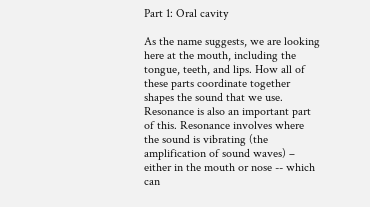Part 1: Oral cavity

As the name suggests, we are looking here at the mouth, including the tongue, teeth, and lips. How all of these parts coordinate together shapes the sound that we use. Resonance is also an important part of this. Resonance involves where the sound is vibrating (the amplification of sound waves) – either in the mouth or nose -- which can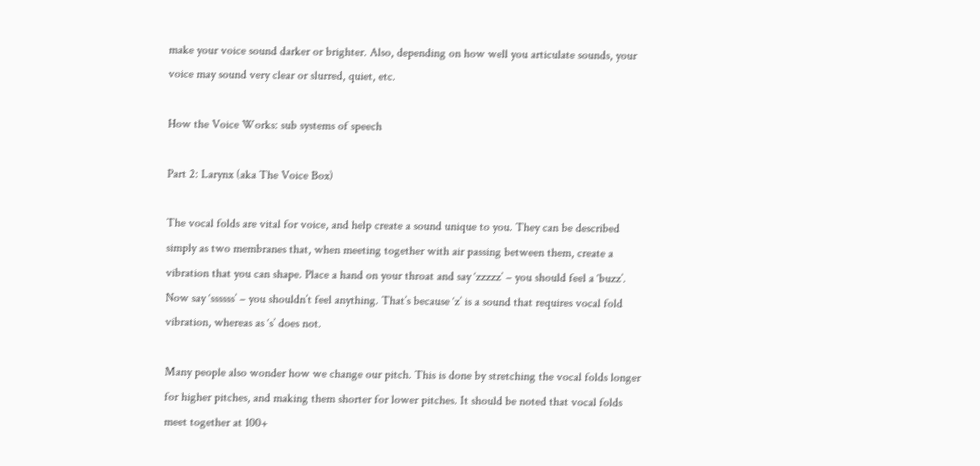make your voice sound darker or brighter. Also, depending on how well you articulate sounds, your voice may sound very clear or slurred, quiet, etc.

How the Voice Works: sub systems of speech

Part 2: Larynx (aka The Voice Box)

The vocal folds are vital for voice, and help create a sound unique to you. They can be described simply as two membranes that, when meeting together with air passing between them, create a vibration that you can shape. Place a hand on your throat and say ‘zzzzz’ – you should feel a ‘buzz’. Now say ‘ssssss’ – you shouldn’t feel anything. That’s because ‘z’ is a sound that requires vocal fold vibration, whereas as ‘s’ does not.

Many people also wonder how we change our pitch. This is done by stretching the vocal folds longer for higher pitches, and making them shorter for lower pitches. It should be noted that vocal folds meet together at 100+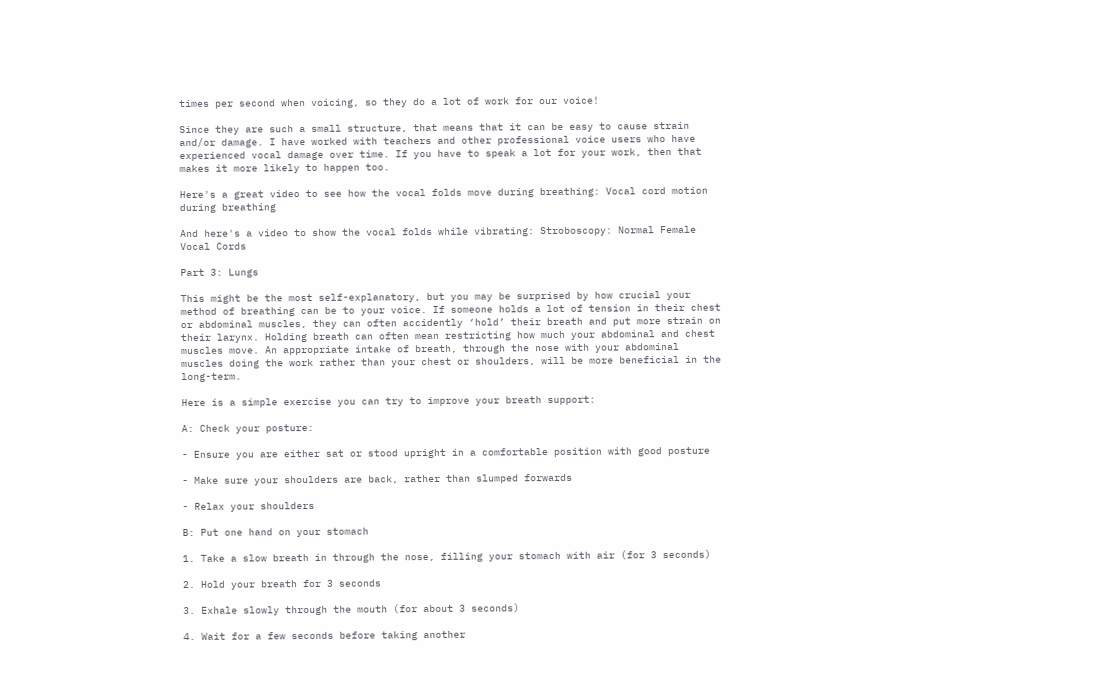times per second when voicing, so they do a lot of work for our voice!

Since they are such a small structure, that means that it can be easy to cause strain and/or damage. I have worked with teachers and other professional voice users who have experienced vocal damage over time. If you have to speak a lot for your work, then that makes it more likely to happen too.

Here's a great video to see how the vocal folds move during breathing: Vocal cord motion during breathing

And here's a video to show the vocal folds while vibrating: Stroboscopy: Normal Female Vocal Cords

Part 3: Lungs

This might be the most self-explanatory, but you may be surprised by how crucial your method of breathing can be to your voice. If someone holds a lot of tension in their chest or abdominal muscles, they can often accidently ‘hold’ their breath and put more strain on their larynx. Holding breath can often mean restricting how much your abdominal and chest muscles move. An appropriate intake of breath, through the nose with your abdominal muscles doing the work rather than your chest or shoulders, will be more beneficial in the long-term.

Here is a simple exercise you can try to improve your breath support:

A: Check your posture:

- Ensure you are either sat or stood upright in a comfortable position with good posture

- Make sure your shoulders are back, rather than slumped forwards

- Relax your shoulders

B: Put one hand on your stomach

1. Take a slow breath in through the nose, filling your stomach with air (for 3 seconds)

2. Hold your breath for 3 seconds

3. Exhale slowly through the mouth (for about 3 seconds)

4. Wait for a few seconds before taking another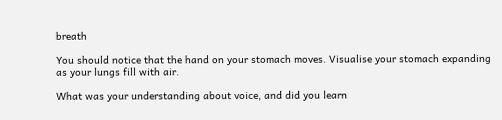breath

You should notice that the hand on your stomach moves. Visualise your stomach expanding as your lungs fill with air.

What was your understanding about voice, and did you learn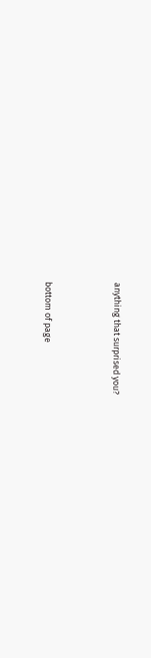anything that surprised you?



bottom of page